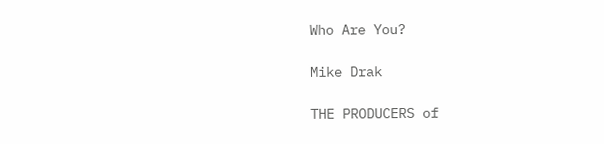Who Are You?

Mike Drak

THE PRODUCERS of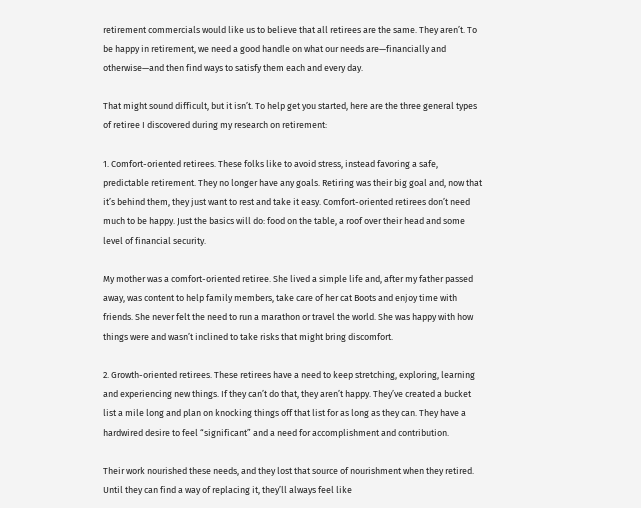retirement commercials would like us to believe that all retirees are the same. They aren’t. To be happy in retirement, we need a good handle on what our needs are—financially and otherwise—and then find ways to satisfy them each and every day.

That might sound difficult, but it isn’t. To help get you started, here are the three general types of retiree I discovered during my research on retirement:

1. Comfort-oriented retirees. These folks like to avoid stress, instead favoring a safe, predictable retirement. They no longer have any goals. Retiring was their big goal and, now that it’s behind them, they just want to rest and take it easy. Comfort-oriented retirees don’t need much to be happy. Just the basics will do: food on the table, a roof over their head and some level of financial security.

My mother was a comfort-oriented retiree. She lived a simple life and, after my father passed away, was content to help family members, take care of her cat Boots and enjoy time with friends. She never felt the need to run a marathon or travel the world. She was happy with how things were and wasn’t inclined to take risks that might bring discomfort.

2. Growth-oriented retirees. These retirees have a need to keep stretching, exploring, learning and experiencing new things. If they can’t do that, they aren’t happy. They’ve created a bucket list a mile long and plan on knocking things off that list for as long as they can. They have a hardwired desire to feel “significant” and a need for accomplishment and contribution.

Their work nourished these needs, and they lost that source of nourishment when they retired. Until they can find a way of replacing it, they’ll always feel like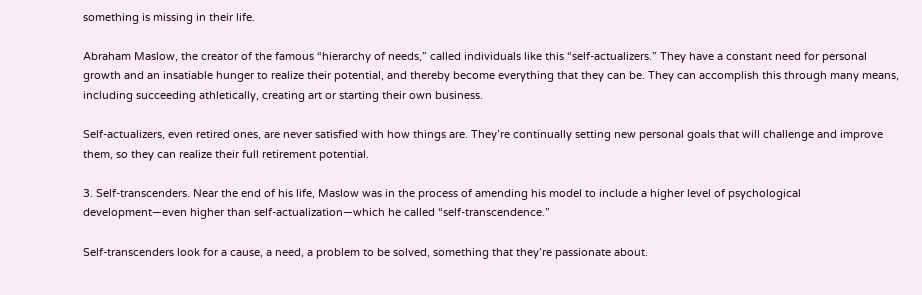something is missing in their life.

Abraham Maslow, the creator of the famous “hierarchy of needs,” called individuals like this “self-actualizers.” They have a constant need for personal growth and an insatiable hunger to realize their potential, and thereby become everything that they can be. They can accomplish this through many means, including succeeding athletically, creating art or starting their own business.

Self-actualizers, even retired ones, are never satisfied with how things are. They’re continually setting new personal goals that will challenge and improve them, so they can realize their full retirement potential.

3. Self-transcenders. Near the end of his life, Maslow was in the process of amending his model to include a higher level of psychological development—even higher than self-actualization—which he called “self-transcendence.”

Self-transcenders look for a cause, a need, a problem to be solved, something that they’re passionate about.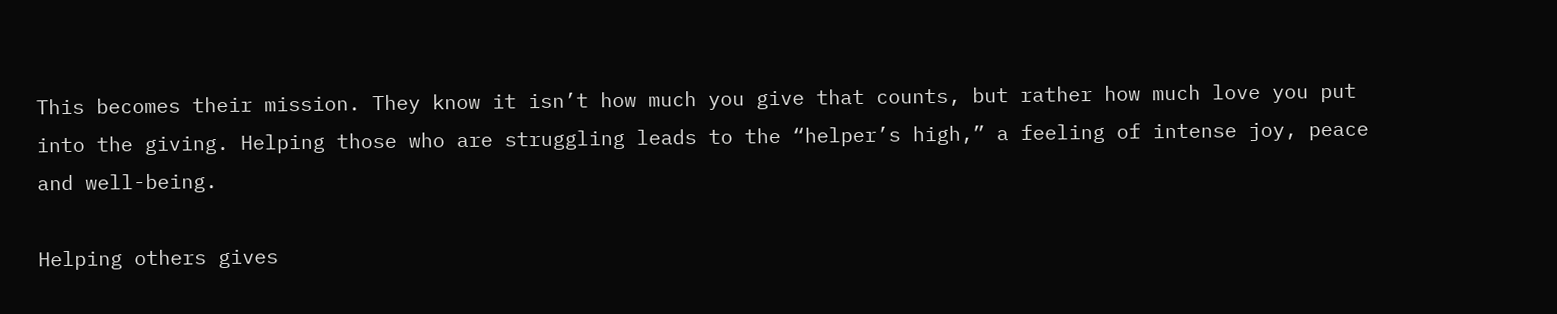This becomes their mission. They know it isn’t how much you give that counts, but rather how much love you put into the giving. Helping those who are struggling leads to the “helper’s high,” a feeling of intense joy, peace and well-being.

Helping others gives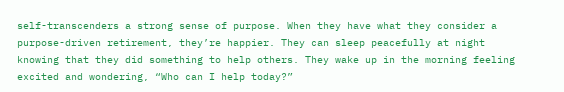self-transcenders a strong sense of purpose. When they have what they consider a purpose-driven retirement, they’re happier. They can sleep peacefully at night knowing that they did something to help others. They wake up in the morning feeling excited and wondering, “Who can I help today?”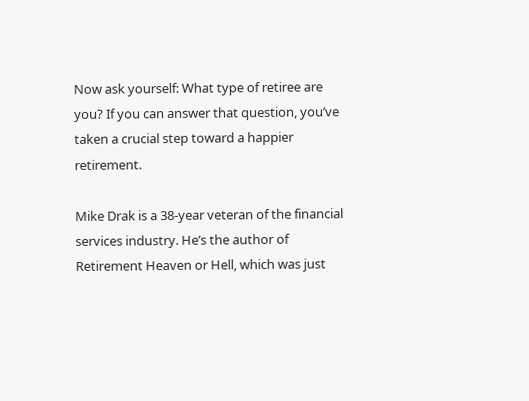Now ask yourself: What type of retiree are you? If you can answer that question, you’ve taken a crucial step toward a happier retirement.

Mike Drak is a 38-year veteran of the financial services industry. He’s the author of Retirement Heaven or Hell, which was just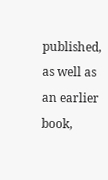published, as well as an earlier book,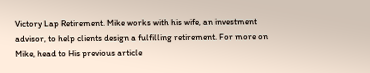Victory Lap Retirement. Mike works with his wife, an investment advisor, to help clients design a fulfilling retirement. For more on Mike, head to His previous article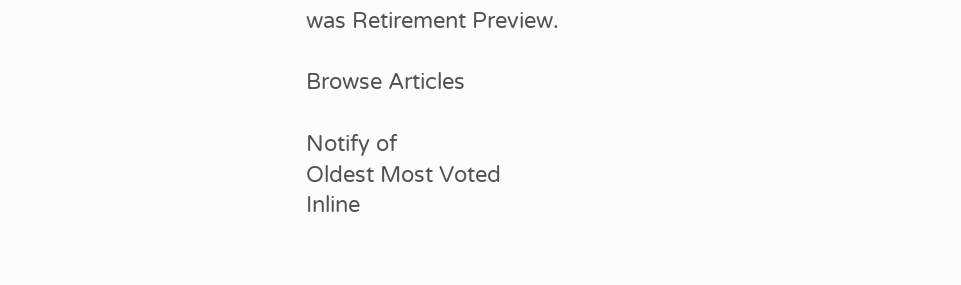was Retirement Preview.

Browse Articles

Notify of
Oldest Most Voted
Inline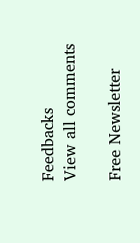Feedbacks
View all comments

Free Newsletter